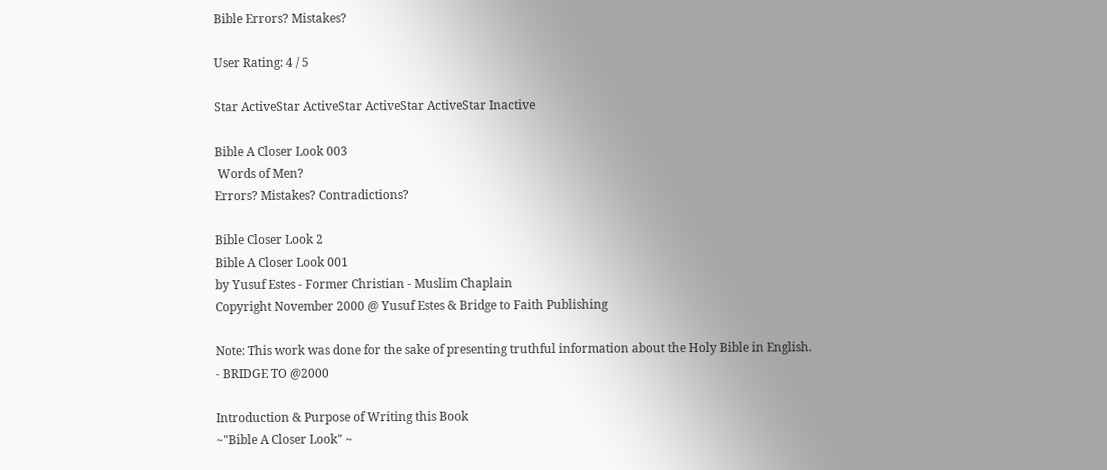Bible Errors? Mistakes?

User Rating: 4 / 5

Star ActiveStar ActiveStar ActiveStar ActiveStar Inactive

Bible A Closer Look 003
 Words of Men?
Errors? Mistakes? Contradictions?

Bible Closer Look 2
Bible A Closer Look 001
by Yusuf Estes - Former Christian - Muslim Chaplain
Copyright November 2000 @ Yusuf Estes & Bridge to Faith Publishing

Note: This work was done for the sake of presenting truthful information about the Holy Bible in English.
- BRIDGE TO @2000

Introduction & Purpose of Writing this Book
~"Bible A Closer Look" ~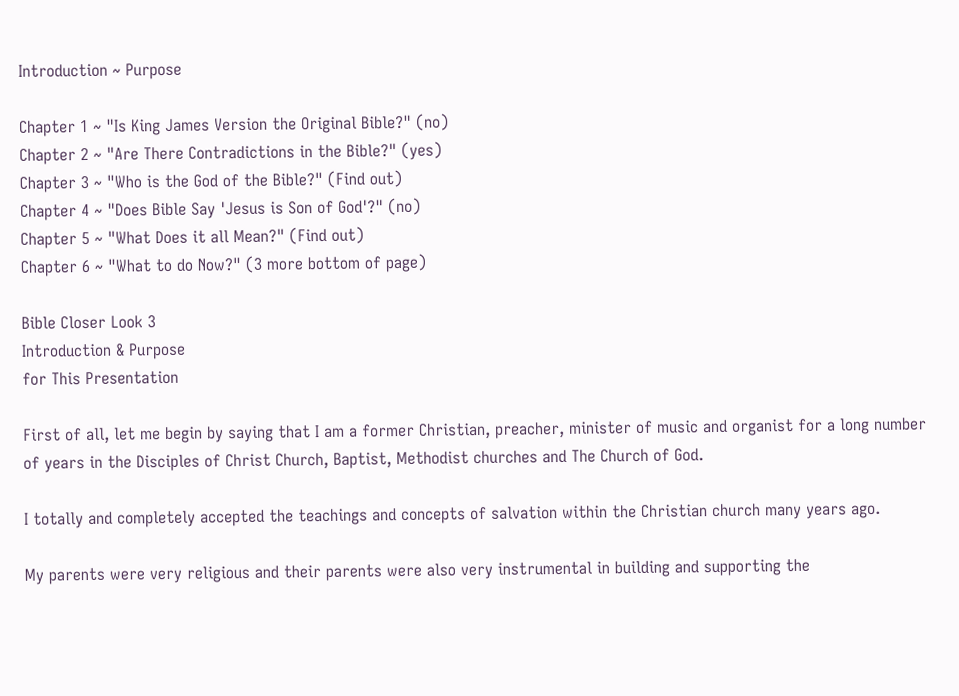Introduction ~ Purpose

Chapter 1 ~ "Is King James Version the Original Bible?" (no)
Chapter 2 ~ "Are There Contradictions in the Bible?" (yes)
Chapter 3 ~ "Who is the God of the Bible?" (Find out)
Chapter 4 ~ "Does Bible Say 'Jesus is Son of God'?" (no)
Chapter 5 ~ "What Does it all Mean?" (Find out)
Chapter 6 ~ "What to do Now?" (3 more bottom of page)

Bible Closer Look 3
Introduction & Purpose
for This Presentation

First of all, let me begin by saying that I am a former Christian, preacher, minister of music and organist for a long number of years in the Disciples of Christ Church, Baptist, Methodist churches and The Church of God.

I totally and completely accepted the teachings and concepts of salvation within the Christian church many years ago.

My parents were very religious and their parents were also very instrumental in building and supporting the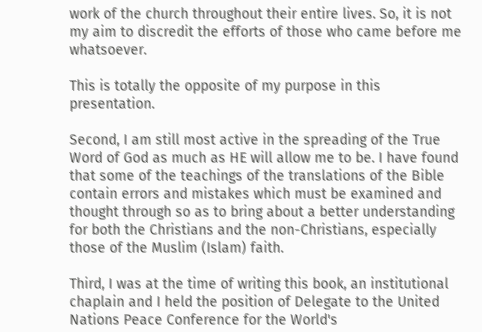work of the church throughout their entire lives. So, it is not my aim to discredit the efforts of those who came before me whatsoever.

This is totally the opposite of my purpose in this presentation.

Second, I am still most active in the spreading of the True Word of God as much as HE will allow me to be. I have found that some of the teachings of the translations of the Bible contain errors and mistakes which must be examined and thought through so as to bring about a better understanding for both the Christians and the non-Christians, especially those of the Muslim (Islam) faith.

Third, I was at the time of writing this book, an institutional chaplain and I held the position of Delegate to the United Nations Peace Conference for the World's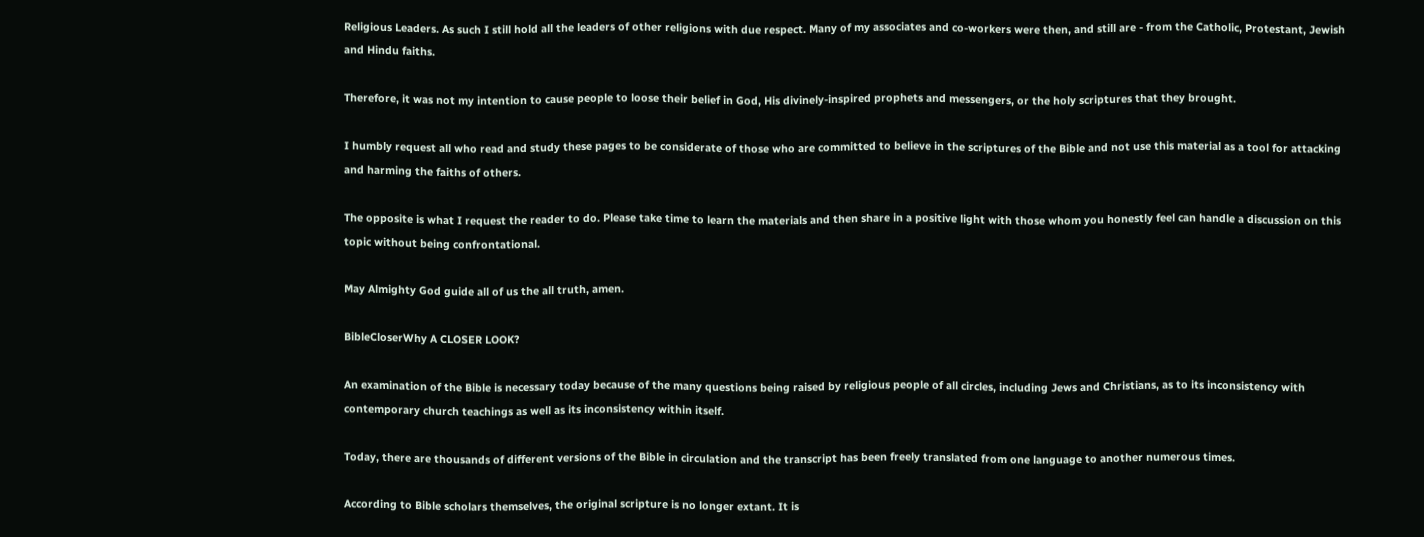Religious Leaders. As such I still hold all the leaders of other religions with due respect. Many of my associates and co-workers were then, and still are - from the Catholic, Protestant, Jewish and Hindu faiths.

Therefore, it was not my intention to cause people to loose their belief in God, His divinely-inspired prophets and messengers, or the holy scriptures that they brought.

I humbly request all who read and study these pages to be considerate of those who are committed to believe in the scriptures of the Bible and not use this material as a tool for attacking and harming the faiths of others.

The opposite is what I request the reader to do. Please take time to learn the materials and then share in a positive light with those whom you honestly feel can handle a discussion on this topic without being confrontational.

May Almighty God guide all of us the all truth, amen.

BibleCloserWhy A CLOSER LOOK?

An examination of the Bible is necessary today because of the many questions being raised by religious people of all circles, including Jews and Christians, as to its inconsistency with contemporary church teachings as well as its inconsistency within itself.

Today, there are thousands of different versions of the Bible in circulation and the transcript has been freely translated from one language to another numerous times.

According to Bible scholars themselves, the original scripture is no longer extant. It is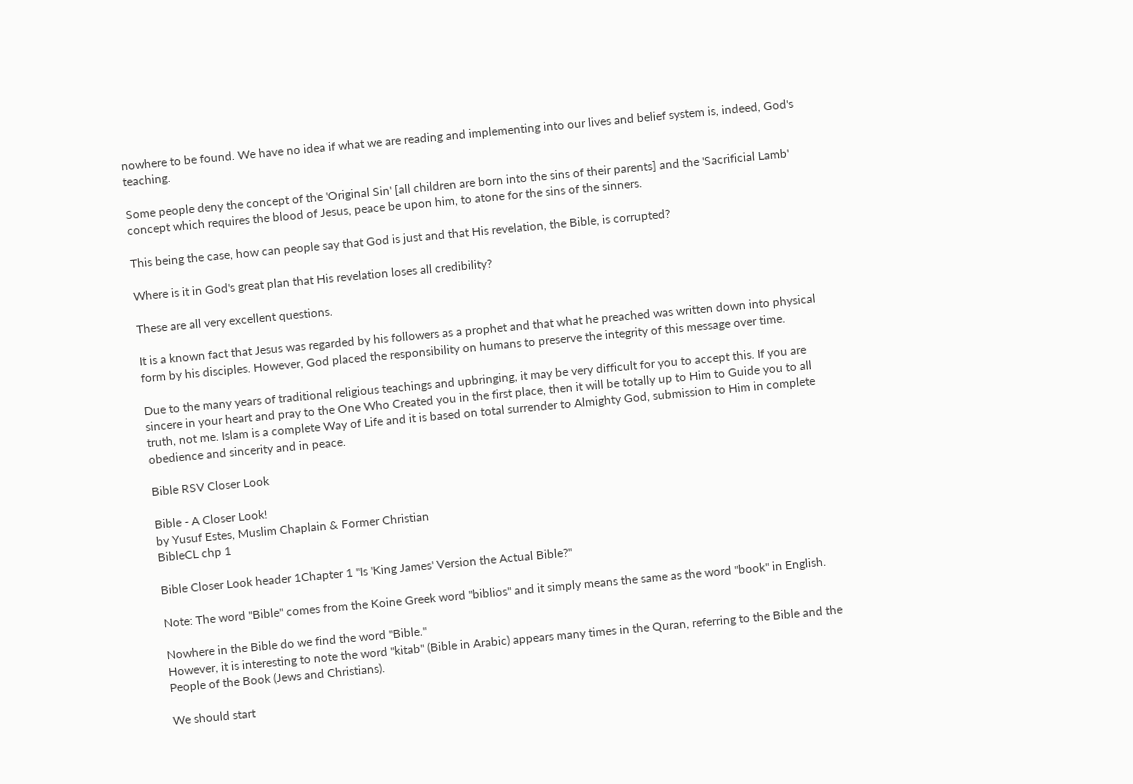nowhere to be found. We have no idea if what we are reading and implementing into our lives and belief system is, indeed, God's teaching.

Some people deny the concept of the 'Original Sin' [all children are born into the sins of their parents] and the 'Sacrificial Lamb' concept which requires the blood of Jesus, peace be upon him, to atone for the sins of the sinners.

This being the case, how can people say that God is just and that His revelation, the Bible, is corrupted?

Where is it in God's great plan that His revelation loses all credibility?

These are all very excellent questions.

It is a known fact that Jesus was regarded by his followers as a prophet and that what he preached was written down into physical form by his disciples. However, God placed the responsibility on humans to preserve the integrity of this message over time.

Due to the many years of traditional religious teachings and upbringing, it may be very difficult for you to accept this. If you are sincere in your heart and pray to the One Who Created you in the first place, then it will be totally up to Him to Guide you to all truth, not me. Islam is a complete Way of Life and it is based on total surrender to Almighty God, submission to Him in complete obedience and sincerity and in peace.

Bible RSV Closer Look

Bible - A Closer Look!
by Yusuf Estes, Muslim Chaplain & Former Christian
BibleCL chp 1

Bible Closer Look header 1Chapter 1 "Is 'King James' Version the Actual Bible?"

Note: The word "Bible" comes from the Koine Greek word "biblios" and it simply means the same as the word "book" in English.

Nowhere in the Bible do we find the word "Bible."
However, it is interesting to note the word "kitab" (Bible in Arabic) appears many times in the Quran, referring to the Bible and the People of the Book (Jews and Christians).

We should start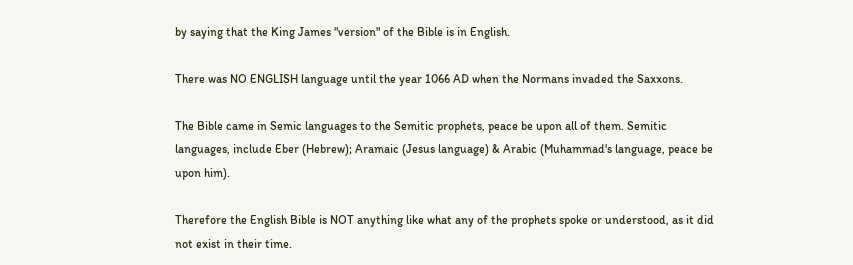by saying that the King James "version" of the Bible is in English.

There was NO ENGLISH language until the year 1066 AD when the Normans invaded the Saxxons.

The Bible came in Semic languages to the Semitic prophets, peace be upon all of them. Semitic languages, include Eber (Hebrew); Aramaic (Jesus language) & Arabic (Muhammad's language, peace be upon him).

Therefore the English Bible is NOT anything like what any of the prophets spoke or understood, as it did not exist in their time.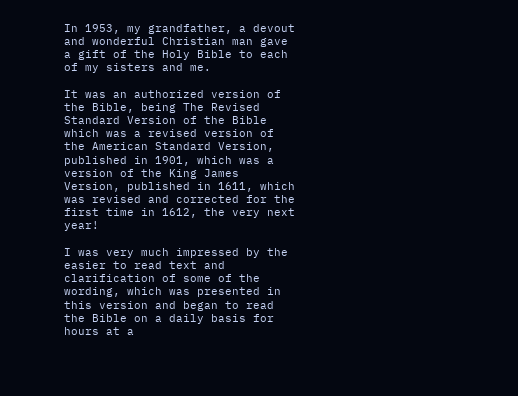In 1953, my grandfather, a devout and wonderful Christian man gave a gift of the Holy Bible to each of my sisters and me.

It was an authorized version of the Bible, being The Revised Standard Version of the Bible which was a revised version of the American Standard Version, published in 1901, which was a version of the King James Version, published in 1611, which was revised and corrected for the first time in 1612, the very next year!

I was very much impressed by the easier to read text and clarification of some of the wording, which was presented in this version and began to read the Bible on a daily basis for hours at a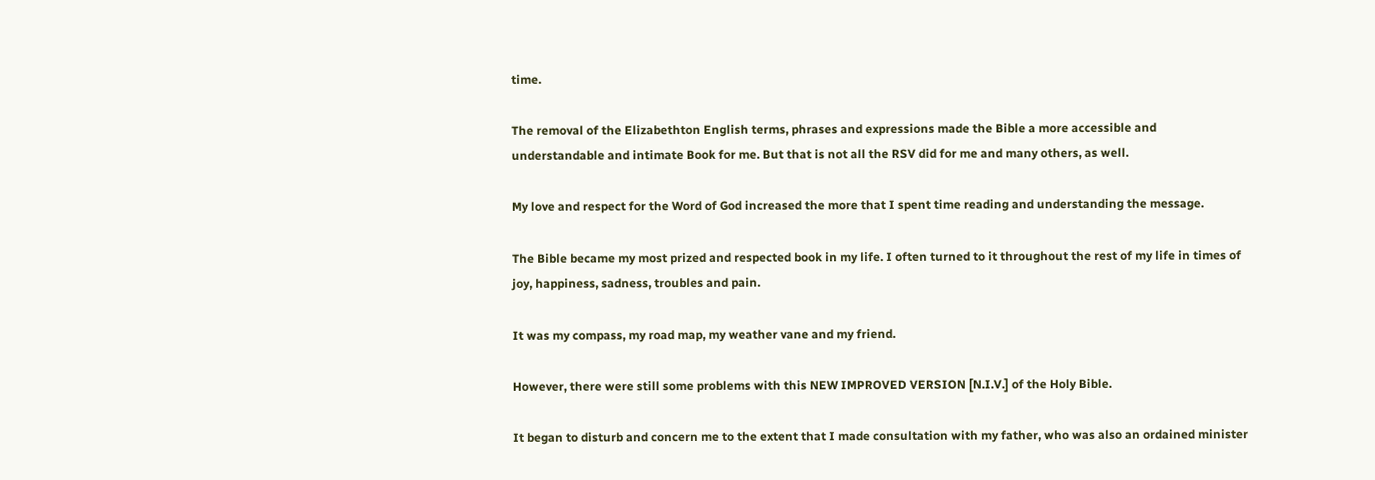time.

The removal of the Elizabethton English terms, phrases and expressions made the Bible a more accessible and understandable and intimate Book for me. But that is not all the RSV did for me and many others, as well.

My love and respect for the Word of God increased the more that I spent time reading and understanding the message.

The Bible became my most prized and respected book in my life. I often turned to it throughout the rest of my life in times of joy, happiness, sadness, troubles and pain.

It was my compass, my road map, my weather vane and my friend.

However, there were still some problems with this NEW IMPROVED VERSION [N.I.V.] of the Holy Bible.

It began to disturb and concern me to the extent that I made consultation with my father, who was also an ordained minister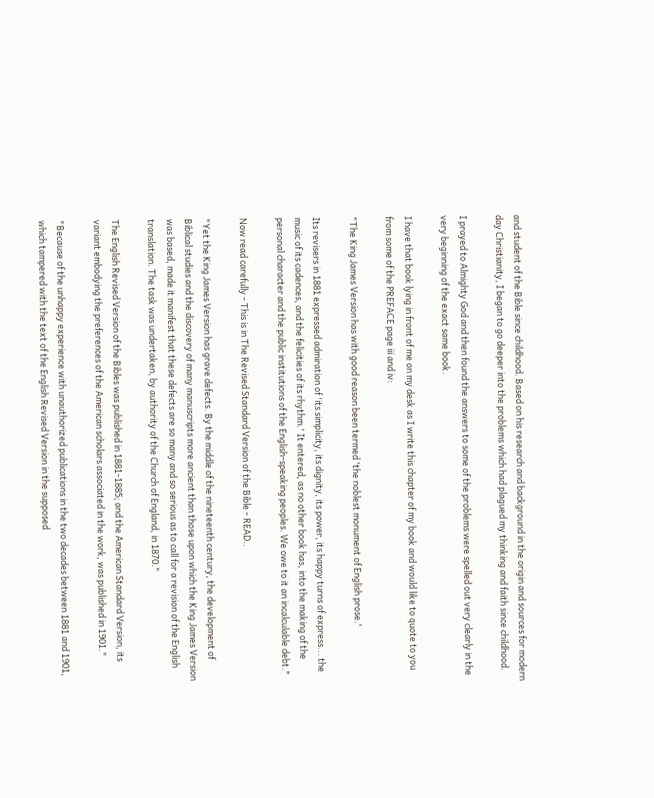and student of the Bible since childhood. Based on his research and background in the origin and sources for modern day Christianity, I began to go deeper into the problems which had plagued my thinking and faith since childhood.

I prayed to Almighty God and then found the answers to some of the problems were spelled out very clearly in the very beginning of the exact same book.

I have that book lying in front of me on my desk as I write this chapter of my book and would like to quote to you from some of the PREFACE page iii and iv:

"The King James Version has with good reason been termed 'the noblest monument of English prose.'

Its revisers in 1881 expressed admiration of 'its simplicity, its dignity, its power, its happy turns of express... the music of its cadences, and the felicities of its rhythm.' It entered, as no other book has, into the making of the personal character and the public institutions of the English-speaking peoples. We owe to it an incalculable debt."

Now read carefully - This is in The Revised Standard Version of the Bible - READ..

"Yet the King James Version has grave defects. By the middle of the nineteenth century, the development of Biblical studies and the discovery of many manuscripts more ancient than those upon which the King James Version was based, made it manifest that these defects are so many and so serious as to call for a revision of the English translation. The task was undertaken, by authority of the Church of England, in 1870."

The English Revised Version of the Bibles was published in 1881-1885; and the American Standard Version, its variant embodying the preferences of the American scholars associated in the work, was published in 1901."

"Because of the unhappy experience with unauthorized publications in the two decades between 1881 and 1901, which tampered with the text of the English Revised Version in the supposed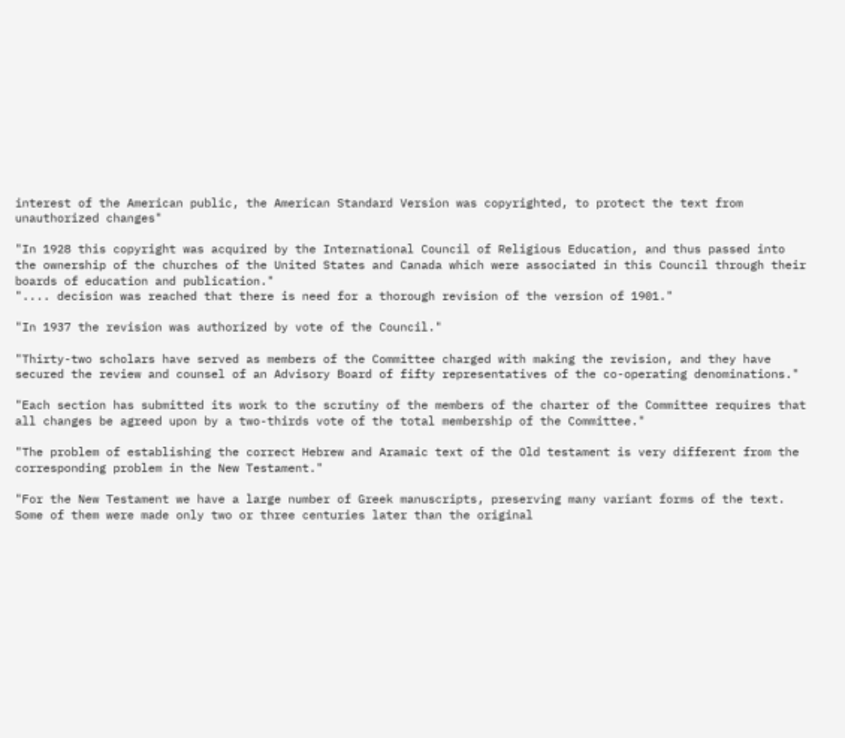interest of the American public, the American Standard Version was copyrighted, to protect the text from unauthorized changes"

"In 1928 this copyright was acquired by the International Council of Religious Education, and thus passed into the ownership of the churches of the United States and Canada which were associated in this Council through their boards of education and publication."
".... decision was reached that there is need for a thorough revision of the version of 1901."

"In 1937 the revision was authorized by vote of the Council."

"Thirty-two scholars have served as members of the Committee charged with making the revision, and they have secured the review and counsel of an Advisory Board of fifty representatives of the co-operating denominations."

"Each section has submitted its work to the scrutiny of the members of the charter of the Committee requires that all changes be agreed upon by a two-thirds vote of the total membership of the Committee."

"The problem of establishing the correct Hebrew and Aramaic text of the Old testament is very different from the corresponding problem in the New Testament."

"For the New Testament we have a large number of Greek manuscripts, preserving many variant forms of the text. Some of them were made only two or three centuries later than the original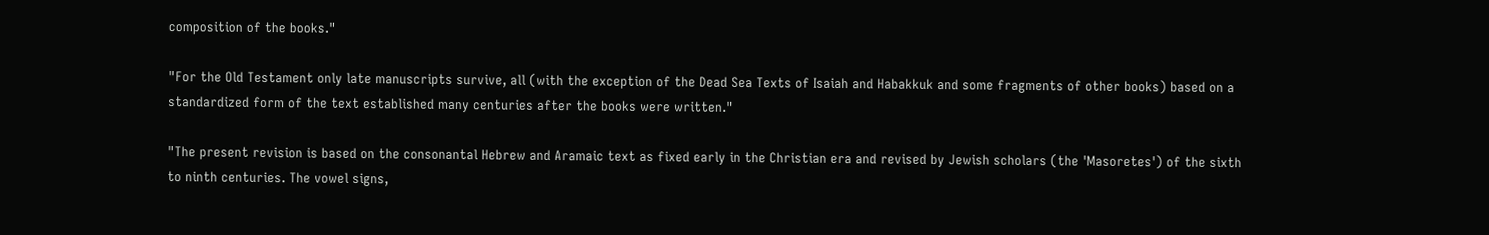composition of the books."

"For the Old Testament only late manuscripts survive, all (with the exception of the Dead Sea Texts of Isaiah and Habakkuk and some fragments of other books) based on a standardized form of the text established many centuries after the books were written."

"The present revision is based on the consonantal Hebrew and Aramaic text as fixed early in the Christian era and revised by Jewish scholars (the 'Masoretes') of the sixth to ninth centuries. The vowel signs,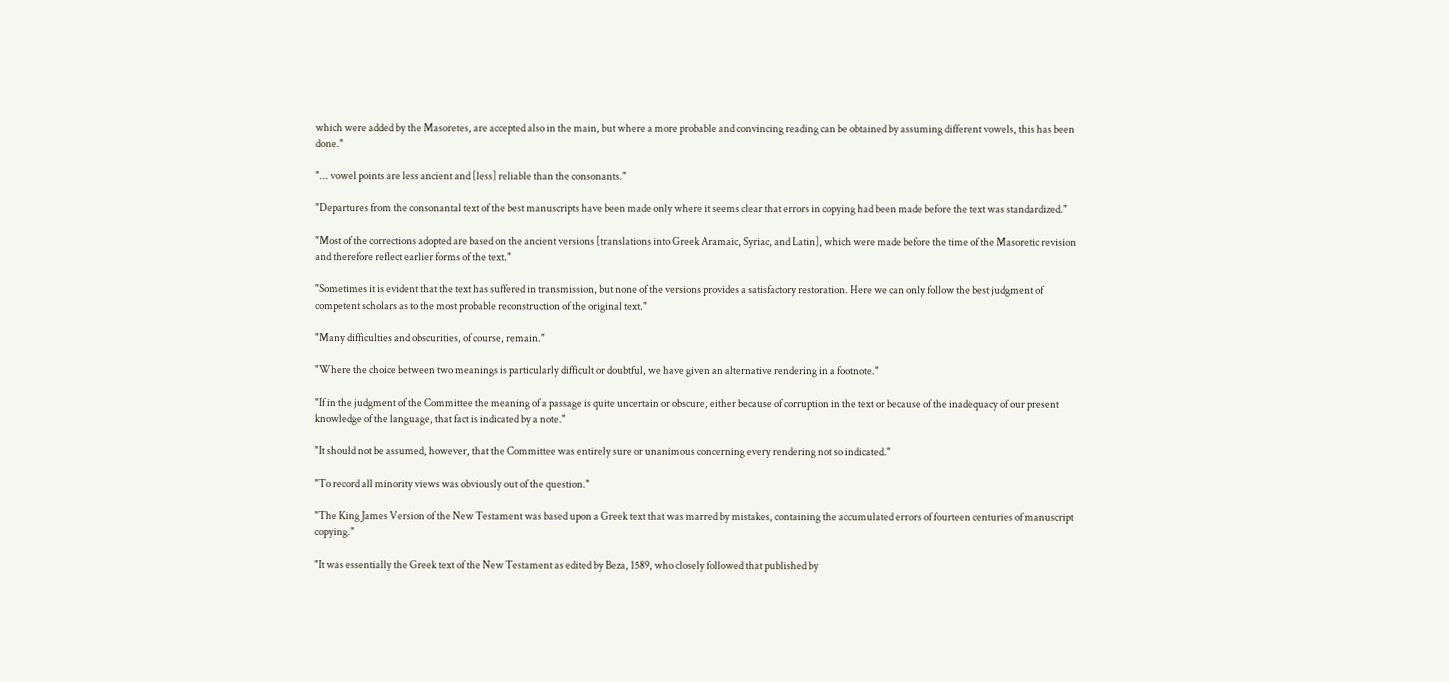which were added by the Masoretes, are accepted also in the main, but where a more probable and convincing reading can be obtained by assuming different vowels, this has been done."

"... vowel points are less ancient and [less] reliable than the consonants."

"Departures from the consonantal text of the best manuscripts have been made only where it seems clear that errors in copying had been made before the text was standardized."

"Most of the corrections adopted are based on the ancient versions [translations into Greek Aramaic, Syriac, and Latin], which were made before the time of the Masoretic revision and therefore reflect earlier forms of the text."

"Sometimes it is evident that the text has suffered in transmission, but none of the versions provides a satisfactory restoration. Here we can only follow the best judgment of competent scholars as to the most probable reconstruction of the original text."

"Many difficulties and obscurities, of course, remain."

"Where the choice between two meanings is particularly difficult or doubtful, we have given an alternative rendering in a footnote."

"If in the judgment of the Committee the meaning of a passage is quite uncertain or obscure, either because of corruption in the text or because of the inadequacy of our present knowledge of the language, that fact is indicated by a note."

"It should not be assumed, however, that the Committee was entirely sure or unanimous concerning every rendering not so indicated."

"To record all minority views was obviously out of the question."

"The King James Version of the New Testament was based upon a Greek text that was marred by mistakes, containing the accumulated errors of fourteen centuries of manuscript copying."

"It was essentially the Greek text of the New Testament as edited by Beza, 1589, who closely followed that published by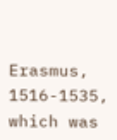Erasmus, 1516-1535, which was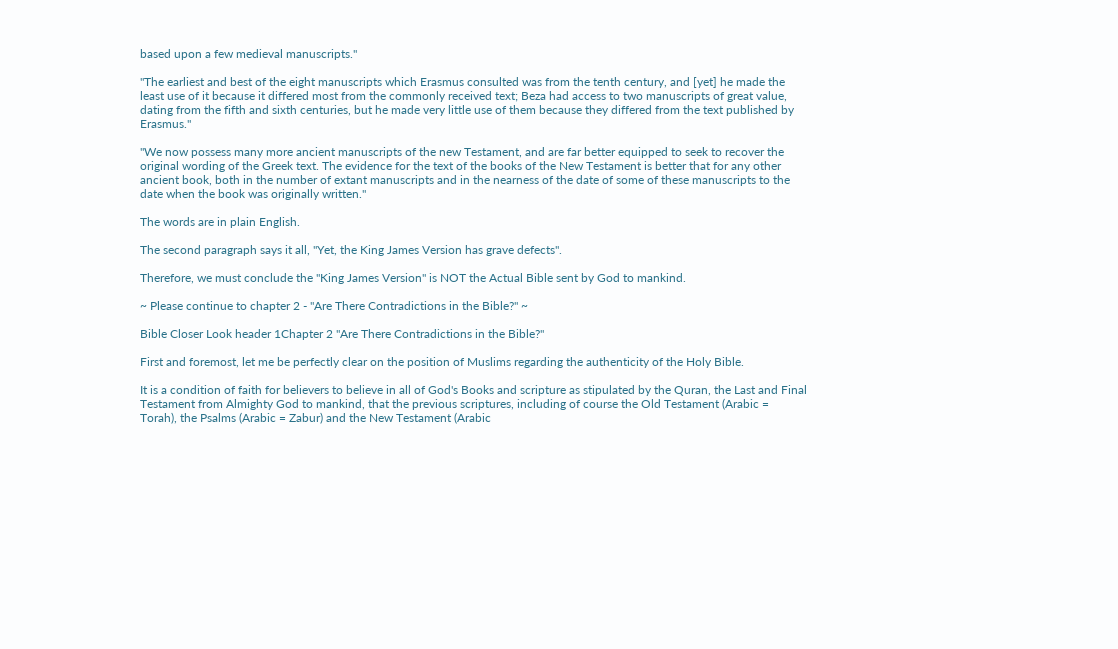based upon a few medieval manuscripts."

"The earliest and best of the eight manuscripts which Erasmus consulted was from the tenth century, and [yet] he made the least use of it because it differed most from the commonly received text; Beza had access to two manuscripts of great value, dating from the fifth and sixth centuries, but he made very little use of them because they differed from the text published by Erasmus."

"We now possess many more ancient manuscripts of the new Testament, and are far better equipped to seek to recover the original wording of the Greek text. The evidence for the text of the books of the New Testament is better that for any other ancient book, both in the number of extant manuscripts and in the nearness of the date of some of these manuscripts to the date when the book was originally written."

The words are in plain English.

The second paragraph says it all, "Yet, the King James Version has grave defects".

Therefore, we must conclude the "King James Version" is NOT the Actual Bible sent by God to mankind.

~ Please continue to chapter 2 - "Are There Contradictions in the Bible?" ~

Bible Closer Look header 1Chapter 2 "Are There Contradictions in the Bible?"

First and foremost, let me be perfectly clear on the position of Muslims regarding the authenticity of the Holy Bible.

It is a condition of faith for believers to believe in all of God's Books and scripture as stipulated by the Quran, the Last and Final Testament from Almighty God to mankind, that the previous scriptures, including of course the Old Testament (Arabic = Torah), the Psalms (Arabic = Zabur) and the New Testament (Arabic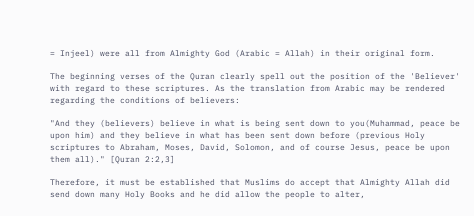= Injeel) were all from Almighty God (Arabic = Allah) in their original form.

The beginning verses of the Quran clearly spell out the position of the 'Believer' with regard to these scriptures. As the translation from Arabic may be rendered regarding the conditions of believers:

"And they (believers) believe in what is being sent down to you(Muhammad, peace be upon him) and they believe in what has been sent down before (previous Holy scriptures to Abraham, Moses, David, Solomon, and of course Jesus, peace be upon them all)." [Quran 2:2,3]

Therefore, it must be established that Muslims do accept that Almighty Allah did send down many Holy Books and he did allow the people to alter,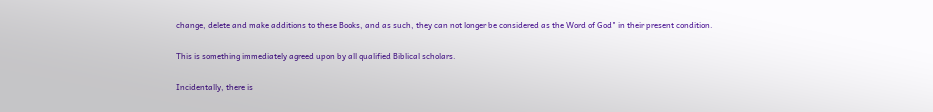change, delete and make additions to these Books, and as such, they can not longer be considered as the Word of God" in their present condition.

This is something immediately agreed upon by all qualified Biblical scholars.

Incidentally, there is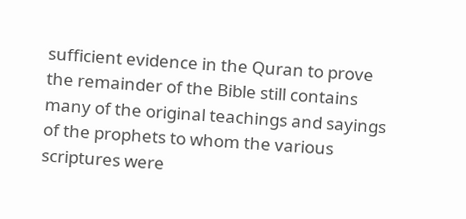sufficient evidence in the Quran to prove the remainder of the Bible still contains many of the original teachings and sayings of the prophets to whom the various scriptures were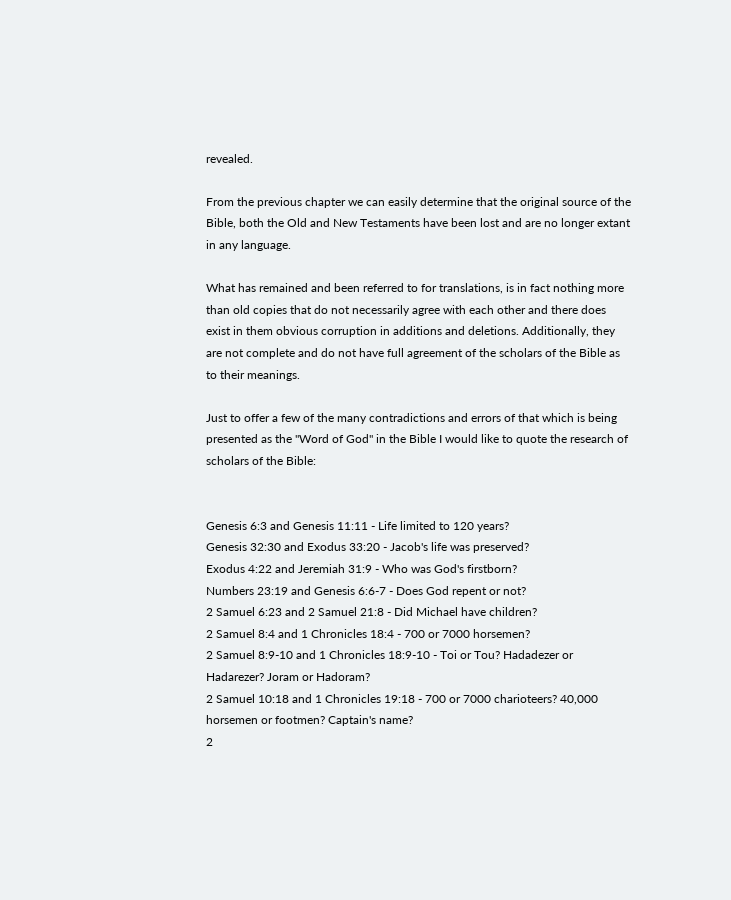revealed.

From the previous chapter we can easily determine that the original source of the Bible, both the Old and New Testaments have been lost and are no longer extant in any language.

What has remained and been referred to for translations, is in fact nothing more than old copies that do not necessarily agree with each other and there does exist in them obvious corruption in additions and deletions. Additionally, they are not complete and do not have full agreement of the scholars of the Bible as to their meanings.

Just to offer a few of the many contradictions and errors of that which is being presented as the "Word of God" in the Bible I would like to quote the research of scholars of the Bible:


Genesis 6:3 and Genesis 11:11 - Life limited to 120 years?
Genesis 32:30 and Exodus 33:20 - Jacob's life was preserved?
Exodus 4:22 and Jeremiah 31:9 - Who was God's firstborn?
Numbers 23:19 and Genesis 6:6-7 - Does God repent or not?
2 Samuel 6:23 and 2 Samuel 21:8 - Did Michael have children?
2 Samuel 8:4 and 1 Chronicles 18:4 - 700 or 7000 horsemen?
2 Samuel 8:9-10 and 1 Chronicles 18:9-10 - Toi or Tou? Hadadezer or Hadarezer? Joram or Hadoram?
2 Samuel 10:18 and 1 Chronicles 19:18 - 700 or 7000 charioteers? 40,000 horsemen or footmen? Captain's name?
2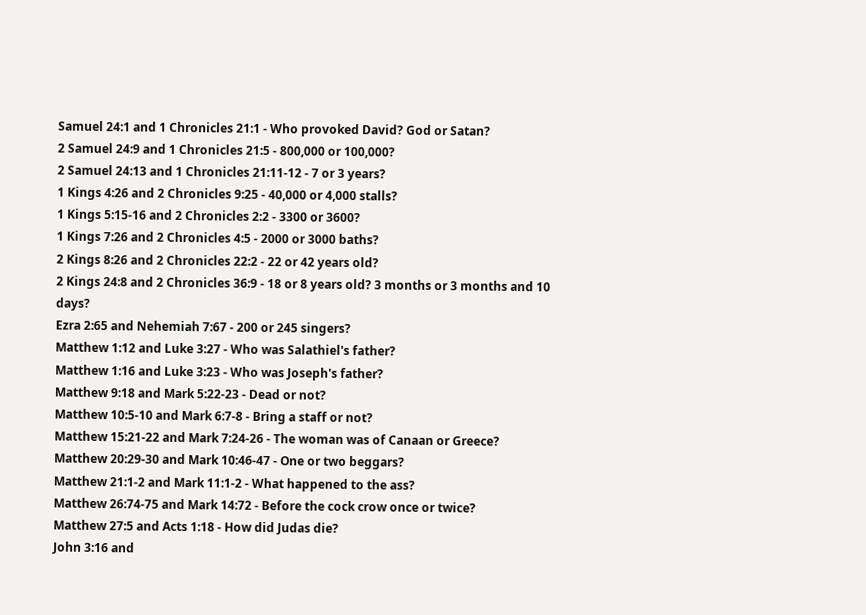Samuel 24:1 and 1 Chronicles 21:1 - Who provoked David? God or Satan?
2 Samuel 24:9 and 1 Chronicles 21:5 - 800,000 or 100,000?
2 Samuel 24:13 and 1 Chronicles 21:11-12 - 7 or 3 years?
1 Kings 4:26 and 2 Chronicles 9:25 - 40,000 or 4,000 stalls?
1 Kings 5:15-16 and 2 Chronicles 2:2 - 3300 or 3600?
1 Kings 7:26 and 2 Chronicles 4:5 - 2000 or 3000 baths?
2 Kings 8:26 and 2 Chronicles 22:2 - 22 or 42 years old?
2 Kings 24:8 and 2 Chronicles 36:9 - 18 or 8 years old? 3 months or 3 months and 10 days?
Ezra 2:65 and Nehemiah 7:67 - 200 or 245 singers?
Matthew 1:12 and Luke 3:27 - Who was Salathiel's father?
Matthew 1:16 and Luke 3:23 - Who was Joseph's father?
Matthew 9:18 and Mark 5:22-23 - Dead or not?
Matthew 10:5-10 and Mark 6:7-8 - Bring a staff or not?
Matthew 15:21-22 and Mark 7:24-26 - The woman was of Canaan or Greece?
Matthew 20:29-30 and Mark 10:46-47 - One or two beggars?
Matthew 21:1-2 and Mark 11:1-2 - What happened to the ass?
Matthew 26:74-75 and Mark 14:72 - Before the cock crow once or twice?
Matthew 27:5 and Acts 1:18 - How did Judas die?
John 3:16 and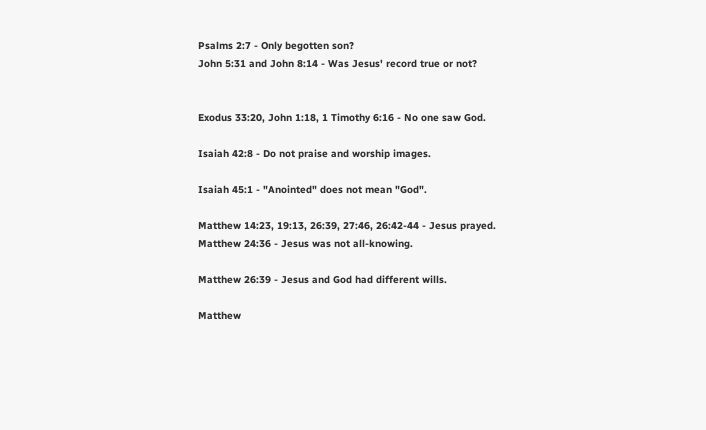Psalms 2:7 - Only begotten son?
John 5:31 and John 8:14 - Was Jesus' record true or not?


Exodus 33:20, John 1:18, 1 Timothy 6:16 - No one saw God.

Isaiah 42:8 - Do not praise and worship images.

Isaiah 45:1 - "Anointed" does not mean "God".

Matthew 14:23, 19:13, 26:39, 27:46, 26:42-44 - Jesus prayed.
Matthew 24:36 - Jesus was not all-knowing.

Matthew 26:39 - Jesus and God had different wills.

Matthew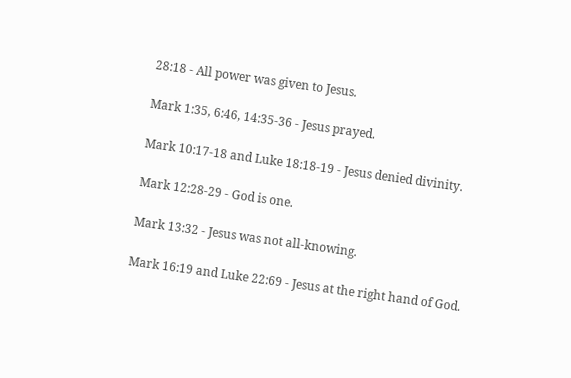28:18 - All power was given to Jesus.

Mark 1:35, 6:46, 14:35-36 - Jesus prayed.

Mark 10:17-18 and Luke 18:18-19 - Jesus denied divinity.

Mark 12:28-29 - God is one.

Mark 13:32 - Jesus was not all-knowing.

Mark 16:19 and Luke 22:69 - Jesus at the right hand of God.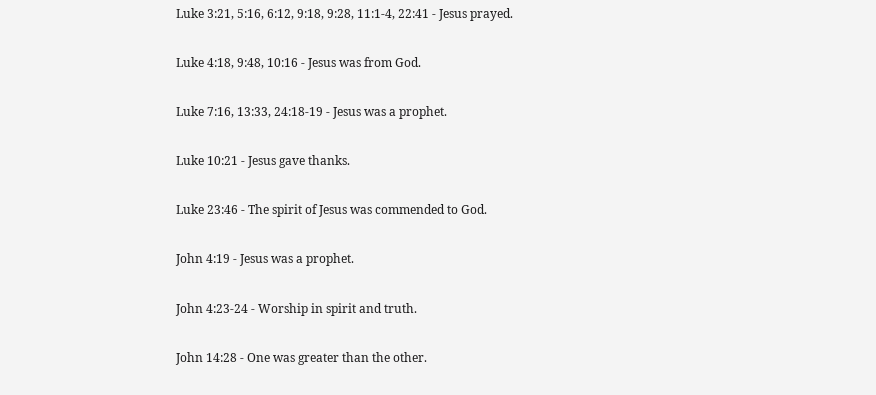Luke 3:21, 5:16, 6:12, 9:18, 9:28, 11:1-4, 22:41 - Jesus prayed.

Luke 4:18, 9:48, 10:16 - Jesus was from God.

Luke 7:16, 13:33, 24:18-19 - Jesus was a prophet.

Luke 10:21 - Jesus gave thanks.

Luke 23:46 - The spirit of Jesus was commended to God.

John 4:19 - Jesus was a prophet.

John 4:23-24 - Worship in spirit and truth.

John 14:28 - One was greater than the other.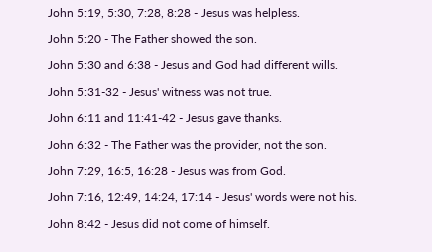John 5:19, 5:30, 7:28, 8:28 - Jesus was helpless.

John 5:20 - The Father showed the son.

John 5:30 and 6:38 - Jesus and God had different wills.

John 5:31-32 - Jesus' witness was not true.

John 6:11 and 11:41-42 - Jesus gave thanks.

John 6:32 - The Father was the provider, not the son.

John 7:29, 16:5, 16:28 - Jesus was from God.

John 7:16, 12:49, 14:24, 17:14 - Jesus' words were not his.

John 8:42 - Jesus did not come of himself.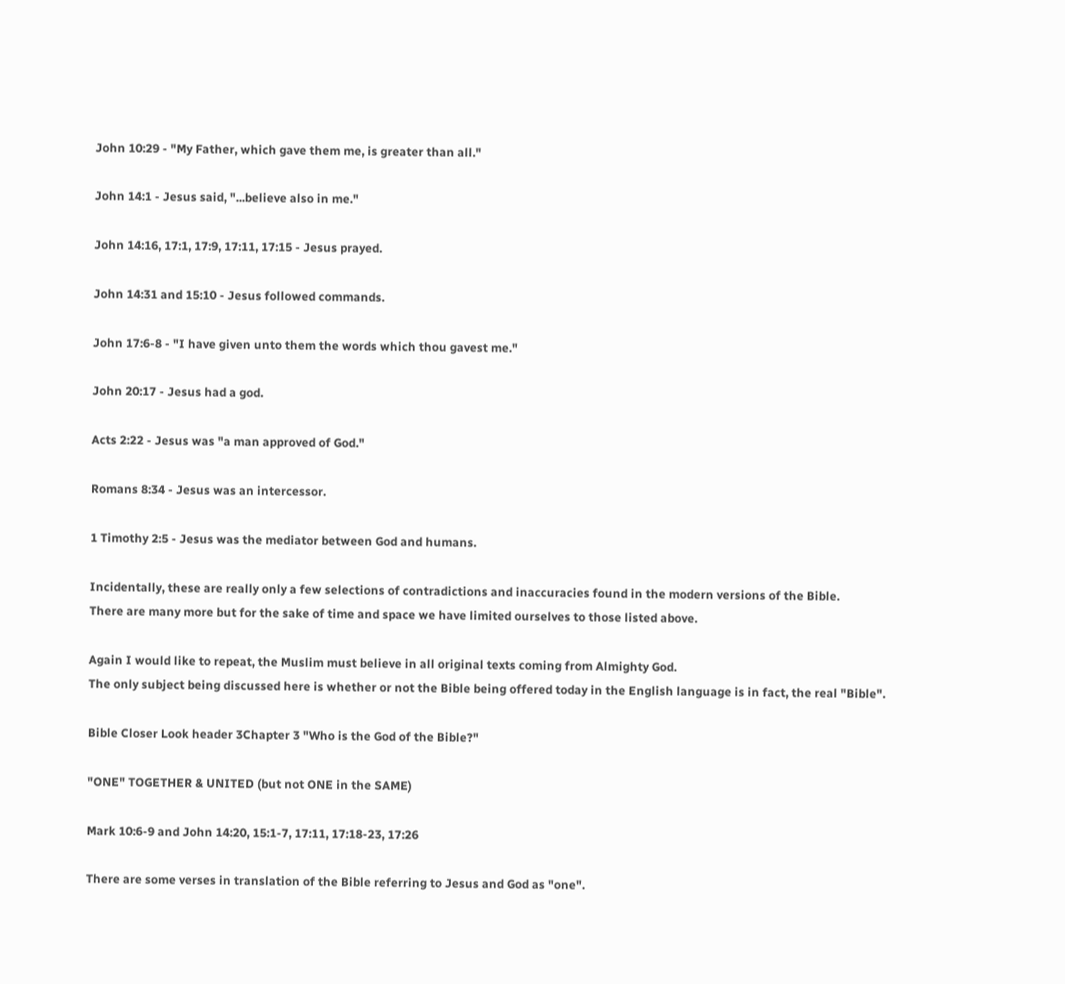John 10:29 - "My Father, which gave them me, is greater than all."

John 14:1 - Jesus said, "...believe also in me."

John 14:16, 17:1, 17:9, 17:11, 17:15 - Jesus prayed.

John 14:31 and 15:10 - Jesus followed commands.

John 17:6-8 - "I have given unto them the words which thou gavest me."

John 20:17 - Jesus had a god.

Acts 2:22 - Jesus was "a man approved of God."

Romans 8:34 - Jesus was an intercessor.

1 Timothy 2:5 - Jesus was the mediator between God and humans.

Incidentally, these are really only a few selections of contradictions and inaccuracies found in the modern versions of the Bible.
There are many more but for the sake of time and space we have limited ourselves to those listed above.

Again I would like to repeat, the Muslim must believe in all original texts coming from Almighty God.
The only subject being discussed here is whether or not the Bible being offered today in the English language is in fact, the real "Bible".

Bible Closer Look header 3Chapter 3 "Who is the God of the Bible?"

"ONE" TOGETHER & UNITED (but not ONE in the SAME)

Mark 10:6-9 and John 14:20, 15:1-7, 17:11, 17:18-23, 17:26

There are some verses in translation of the Bible referring to Jesus and God as "one".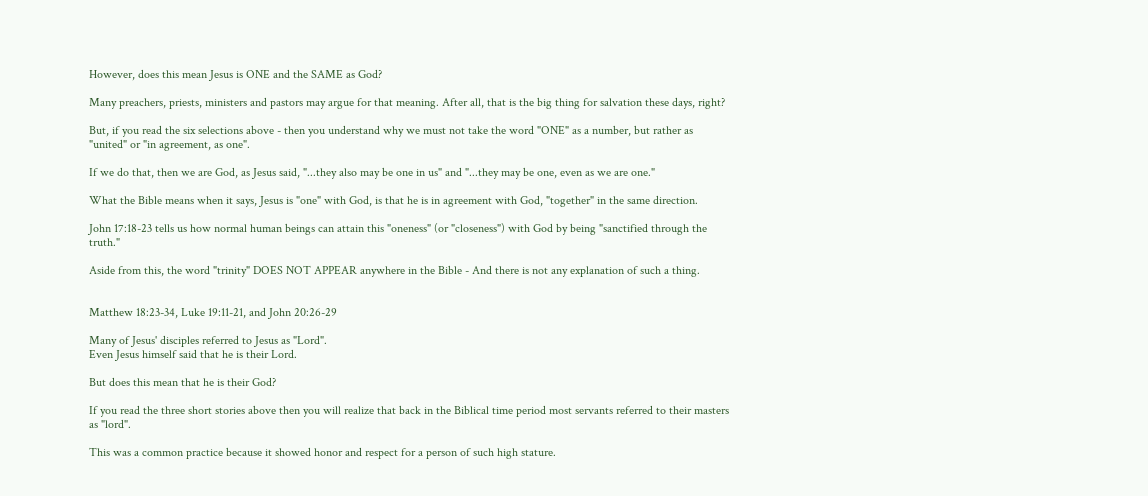However, does this mean Jesus is ONE and the SAME as God?

Many preachers, priests, ministers and pastors may argue for that meaning. After all, that is the big thing for salvation these days, right?

But, if you read the six selections above - then you understand why we must not take the word "ONE" as a number, but rather as "united" or "in agreement, as one".

If we do that, then we are God, as Jesus said, "...they also may be one in us" and "...they may be one, even as we are one."

What the Bible means when it says, Jesus is "one" with God, is that he is in agreement with God, "together" in the same direction.

John 17:18-23 tells us how normal human beings can attain this "oneness" (or "closeness") with God by being "sanctified through the truth."

Aside from this, the word "trinity" DOES NOT APPEAR anywhere in the Bible - And there is not any explanation of such a thing.


Matthew 18:23-34, Luke 19:11-21, and John 20:26-29

Many of Jesus' disciples referred to Jesus as "Lord".
Even Jesus himself said that he is their Lord.

But does this mean that he is their God?

If you read the three short stories above then you will realize that back in the Biblical time period most servants referred to their masters as "lord".

This was a common practice because it showed honor and respect for a person of such high stature.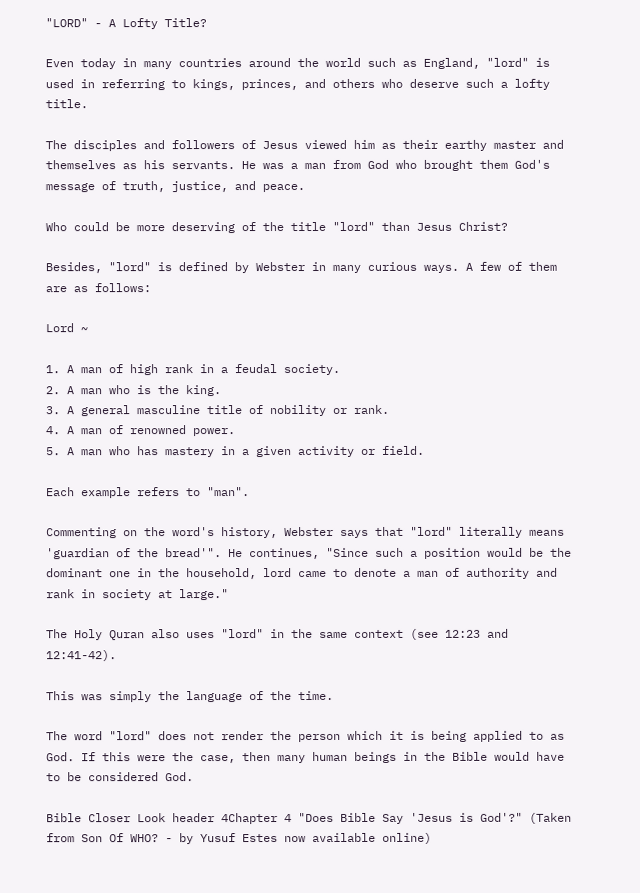"LORD" - A Lofty Title?

Even today in many countries around the world such as England, "lord" is used in referring to kings, princes, and others who deserve such a lofty title.

The disciples and followers of Jesus viewed him as their earthy master and themselves as his servants. He was a man from God who brought them God's message of truth, justice, and peace.

Who could be more deserving of the title "lord" than Jesus Christ?

Besides, "lord" is defined by Webster in many curious ways. A few of them are as follows:

Lord ~

1. A man of high rank in a feudal society.
2. A man who is the king.
3. A general masculine title of nobility or rank.
4. A man of renowned power.
5. A man who has mastery in a given activity or field.

Each example refers to "man".

Commenting on the word's history, Webster says that "lord" literally means 'guardian of the bread'". He continues, "Since such a position would be the dominant one in the household, lord came to denote a man of authority and rank in society at large."

The Holy Quran also uses "lord" in the same context (see 12:23 and 12:41-42).

This was simply the language of the time.

The word "lord" does not render the person which it is being applied to as God. If this were the case, then many human beings in the Bible would have to be considered God.

Bible Closer Look header 4Chapter 4 "Does Bible Say 'Jesus is God'?" (Taken from Son Of WHO? - by Yusuf Estes now available online)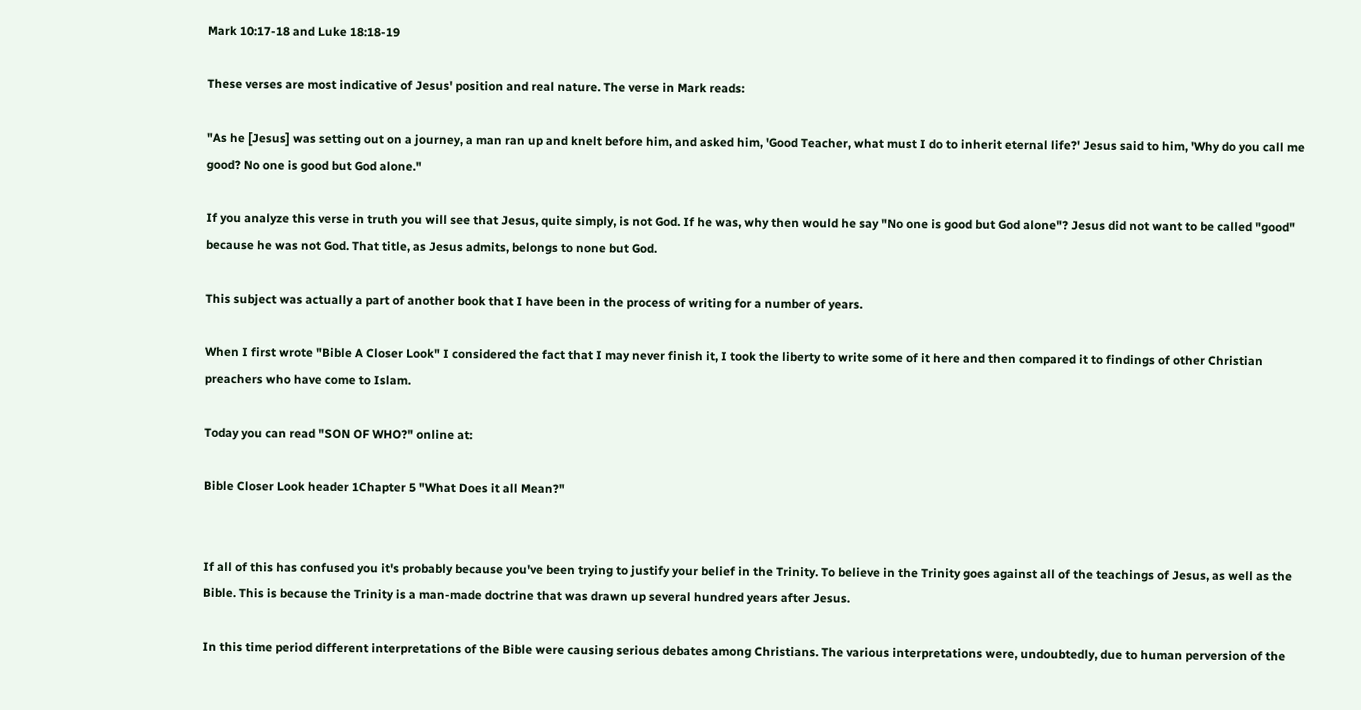Mark 10:17-18 and Luke 18:18-19

These verses are most indicative of Jesus' position and real nature. The verse in Mark reads:

"As he [Jesus] was setting out on a journey, a man ran up and knelt before him, and asked him, 'Good Teacher, what must I do to inherit eternal life?' Jesus said to him, 'Why do you call me good? No one is good but God alone."

If you analyze this verse in truth you will see that Jesus, quite simply, is not God. If he was, why then would he say "No one is good but God alone"? Jesus did not want to be called "good" because he was not God. That title, as Jesus admits, belongs to none but God.

This subject was actually a part of another book that I have been in the process of writing for a number of years.

When I first wrote "Bible A Closer Look" I considered the fact that I may never finish it, I took the liberty to write some of it here and then compared it to findings of other Christian preachers who have come to Islam.

Today you can read "SON OF WHO?" online at:

Bible Closer Look header 1Chapter 5 "What Does it all Mean?"


If all of this has confused you it's probably because you've been trying to justify your belief in the Trinity. To believe in the Trinity goes against all of the teachings of Jesus, as well as the Bible. This is because the Trinity is a man-made doctrine that was drawn up several hundred years after Jesus.

In this time period different interpretations of the Bible were causing serious debates among Christians. The various interpretations were, undoubtedly, due to human perversion of the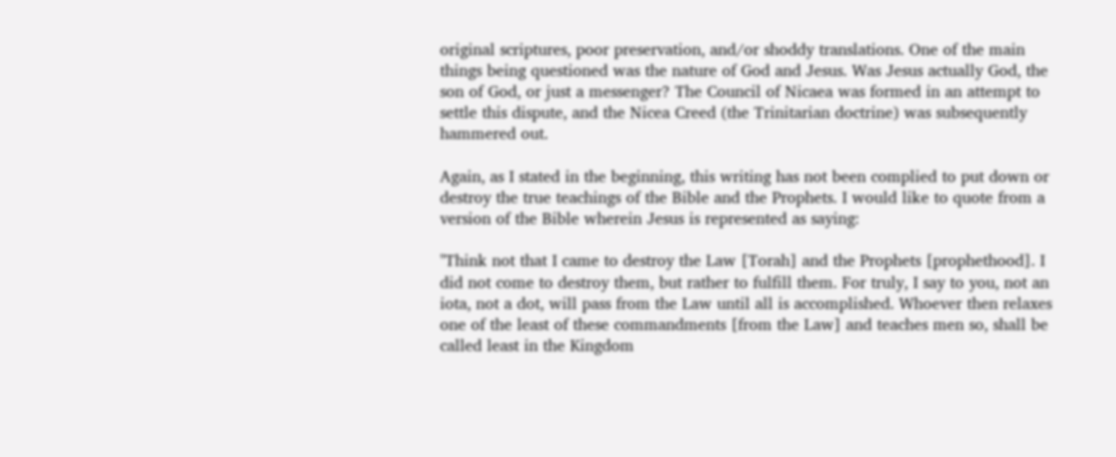original scriptures, poor preservation, and/or shoddy translations. One of the main things being questioned was the nature of God and Jesus. Was Jesus actually God, the son of God, or just a messenger? The Council of Nicaea was formed in an attempt to settle this dispute, and the Nicea Creed (the Trinitarian doctrine) was subsequently hammered out.

Again, as I stated in the beginning, this writing has not been complied to put down or destroy the true teachings of the Bible and the Prophets. I would like to quote from a version of the Bible wherein Jesus is represented as saying:

"Think not that I came to destroy the Law [Torah] and the Prophets [prophethood]. I did not come to destroy them, but rather to fulfill them. For truly, I say to you, not an iota, not a dot, will pass from the Law until all is accomplished. Whoever then relaxes one of the least of these commandments [from the Law] and teaches men so, shall be called least in the Kingdom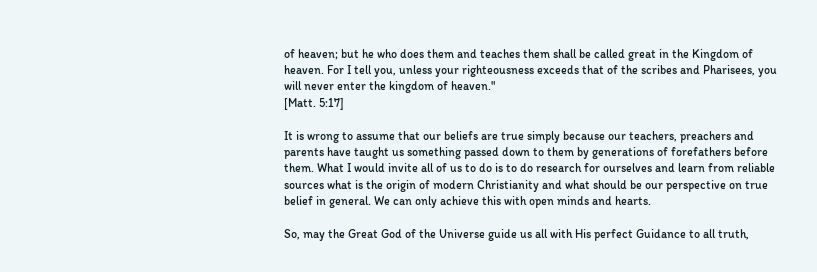of heaven; but he who does them and teaches them shall be called great in the Kingdom of heaven. For I tell you, unless your righteousness exceeds that of the scribes and Pharisees, you will never enter the kingdom of heaven."
[Matt. 5:17]

It is wrong to assume that our beliefs are true simply because our teachers, preachers and parents have taught us something passed down to them by generations of forefathers before them. What I would invite all of us to do is to do research for ourselves and learn from reliable sources what is the origin of modern Christianity and what should be our perspective on true belief in general. We can only achieve this with open minds and hearts.

So, may the Great God of the Universe guide us all with His perfect Guidance to all truth,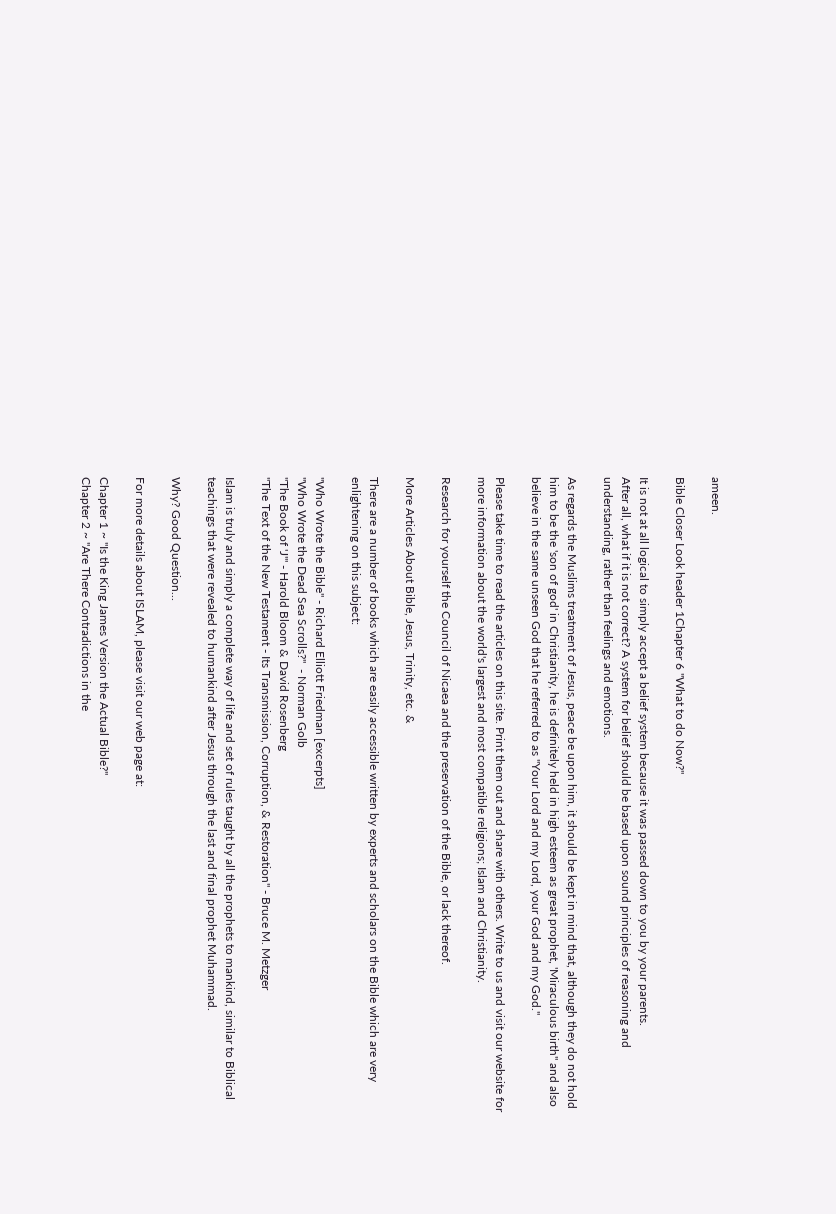ameen.

Bible Closer Look header 1Chapter 6 "What to do Now?"

It is not at all logical to simply accept a belief system because it was passed down to you by your parents.
After all, what if it is not correct? A system for belief should be based upon sound principles of reasoning and understanding, rather than feelings and emotions.

As regards the Muslims treatment of Jesus, peace be upon him, it should be kept in mind that, although they do not hold him to be the 'son of god' in Christianity, he is definitely held in high esteem as great prophet, 'Miraculous birth" and also believe in the same unseen God that he referred to as "Your Lord and my Lord, your God and my God."

Please take time to read the articles on this site. Print them out and share with others. Write to us and visit our website for more information about the world's largest and most compatible religions; Islam and Christianity.

Research for yourself the Council of Nicaea and the preservation of the Bible, or lack thereof.

More Articles About Bible, Jesus, Trinity, etc. &

There are a number of books which are easily accessible written by experts and scholars on the Bible which are very enlightening on this subject:

"Who Wrote the Bible" - Richard Elliott Friedman [excerpts]
"Who Wrote the Dead Sea Scrolls?"  - Norman Golb
"The Book of 'J'" - Harold Bloom & David Rosenberg
"The Text of the New Testament - Its Transmission, Corruption, & Restoration" - Bruce M. Metzger

Islam is truly and simply a complete way of life and set of rules taught by all the prophets to mankind, similar to Biblical teachings that were revealed to humankind after Jesus through the last and final prophet Muhammad.

Why? Good Question...

For more details about ISLAM, please visit our web page at:

Chapter 1 ~ "Is the King James Version the Actual Bible?"
Chapter 2 ~ "Are There Contradictions in the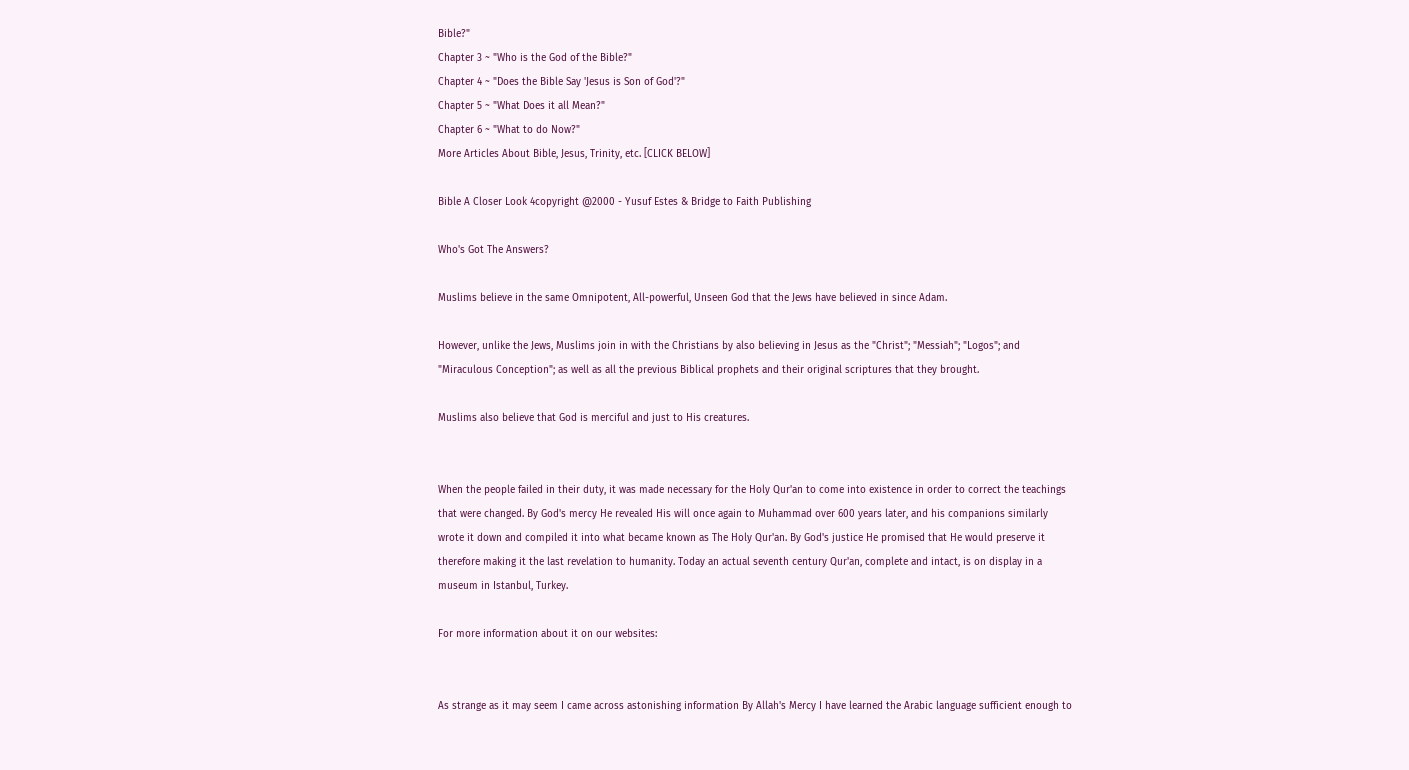Bible?"
Chapter 3 ~ "Who is the God of the Bible?"
Chapter 4 ~ "Does the Bible Say 'Jesus is Son of God'?"
Chapter 5 ~ "What Does it all Mean?"
Chapter 6 ~ "What to do Now?"
More Articles About Bible, Jesus, Trinity, etc. [CLICK BELOW]

Bible A Closer Look 4copyright @2000 - Yusuf Estes & Bridge to Faith Publishing

Who's Got The Answers?

Muslims believe in the same Omnipotent, All-powerful, Unseen God that the Jews have believed in since Adam.

However, unlike the Jews, Muslims join in with the Christians by also believing in Jesus as the "Christ"; "Messiah"; "Logos"; and "Miraculous Conception"; as well as all the previous Biblical prophets and their original scriptures that they brought.

Muslims also believe that God is merciful and just to His creatures.


When the people failed in their duty, it was made necessary for the Holy Qur'an to come into existence in order to correct the teachings that were changed. By God's mercy He revealed His will once again to Muhammad over 600 years later, and his companions similarly wrote it down and compiled it into what became known as The Holy Qur'an. By God's justice He promised that He would preserve it therefore making it the last revelation to humanity. Today an actual seventh century Qur'an, complete and intact, is on display in a museum in Istanbul, Turkey.

For more information about it on our websites:


As strange as it may seem I came across astonishing information By Allah's Mercy I have learned the Arabic language sufficient enough to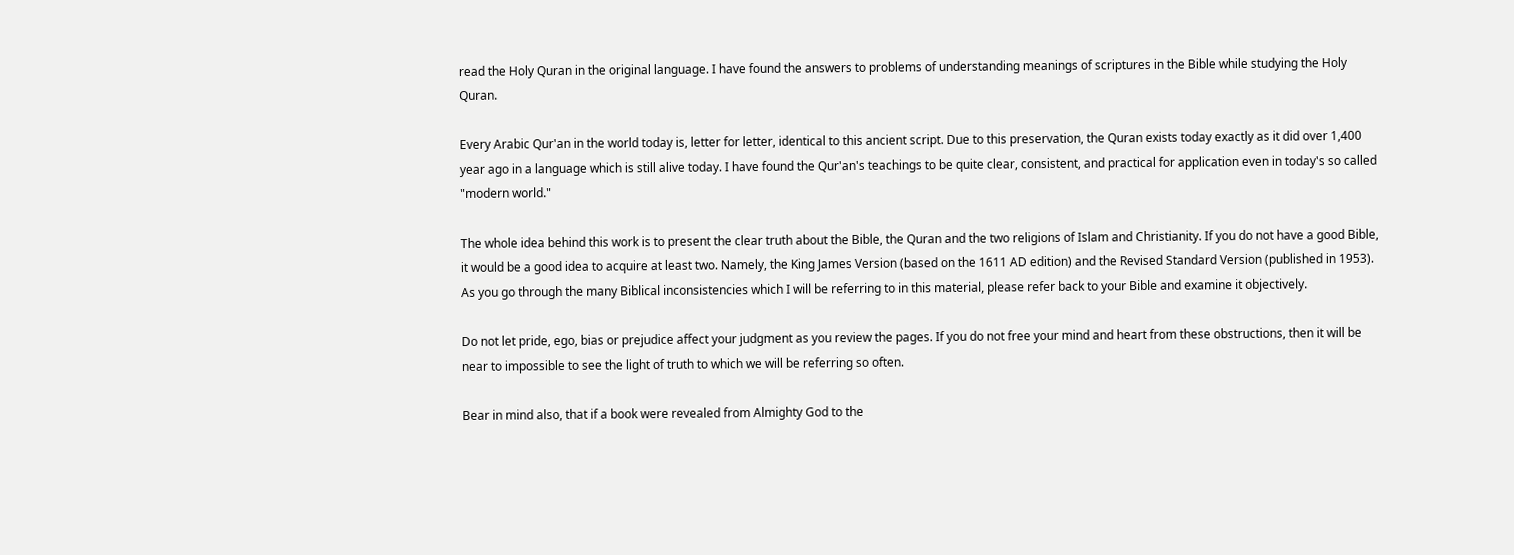read the Holy Quran in the original language. I have found the answers to problems of understanding meanings of scriptures in the Bible while studying the Holy Quran.

Every Arabic Qur'an in the world today is, letter for letter, identical to this ancient script. Due to this preservation, the Quran exists today exactly as it did over 1,400 year ago in a language which is still alive today. I have found the Qur'an's teachings to be quite clear, consistent, and practical for application even in today's so called "modern world."

The whole idea behind this work is to present the clear truth about the Bible, the Quran and the two religions of Islam and Christianity. If you do not have a good Bible, it would be a good idea to acquire at least two. Namely, the King James Version (based on the 1611 AD edition) and the Revised Standard Version (published in 1953). As you go through the many Biblical inconsistencies which I will be referring to in this material, please refer back to your Bible and examine it objectively.

Do not let pride, ego, bias or prejudice affect your judgment as you review the pages. If you do not free your mind and heart from these obstructions, then it will be near to impossible to see the light of truth to which we will be referring so often.

Bear in mind also, that if a book were revealed from Almighty God to the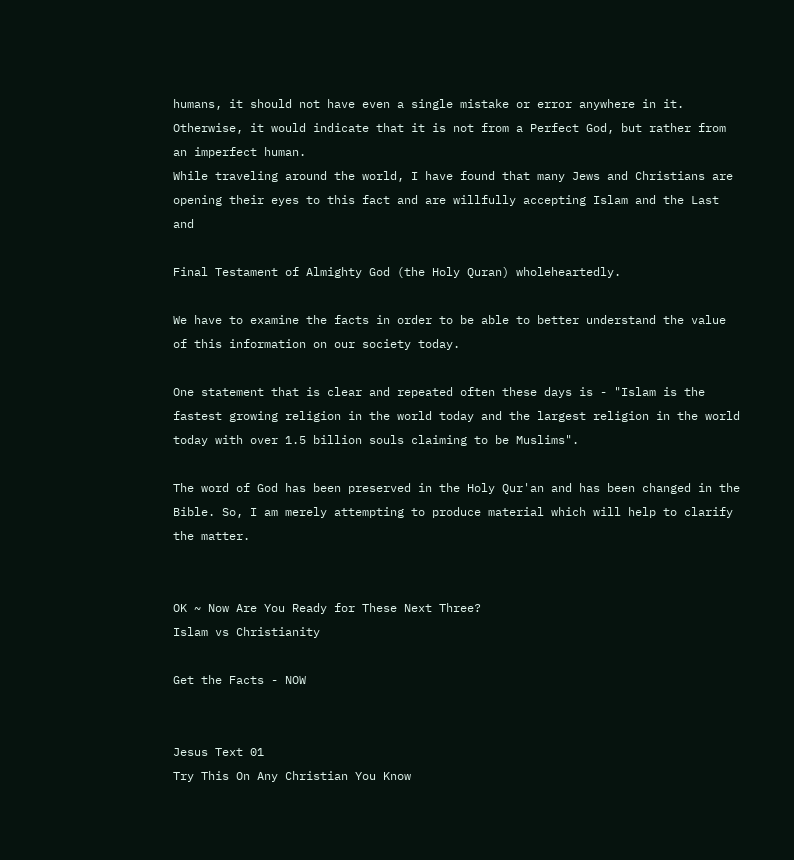humans, it should not have even a single mistake or error anywhere in it. Otherwise, it would indicate that it is not from a Perfect God, but rather from an imperfect human.
While traveling around the world, I have found that many Jews and Christians are opening their eyes to this fact and are willfully accepting Islam and the Last and

Final Testament of Almighty God (the Holy Quran) wholeheartedly.

We have to examine the facts in order to be able to better understand the value of this information on our society today.

One statement that is clear and repeated often these days is - "Islam is the fastest growing religion in the world today and the largest religion in the world today with over 1.5 billion souls claiming to be Muslims".

The word of God has been preserved in the Holy Qur'an and has been changed in the Bible. So, I am merely attempting to produce material which will help to clarify the matter.


OK ~ Now Are You Ready for These Next Three?
Islam vs Christianity

Get the Facts - NOW


Jesus Text 01
Try This On Any Christian You Know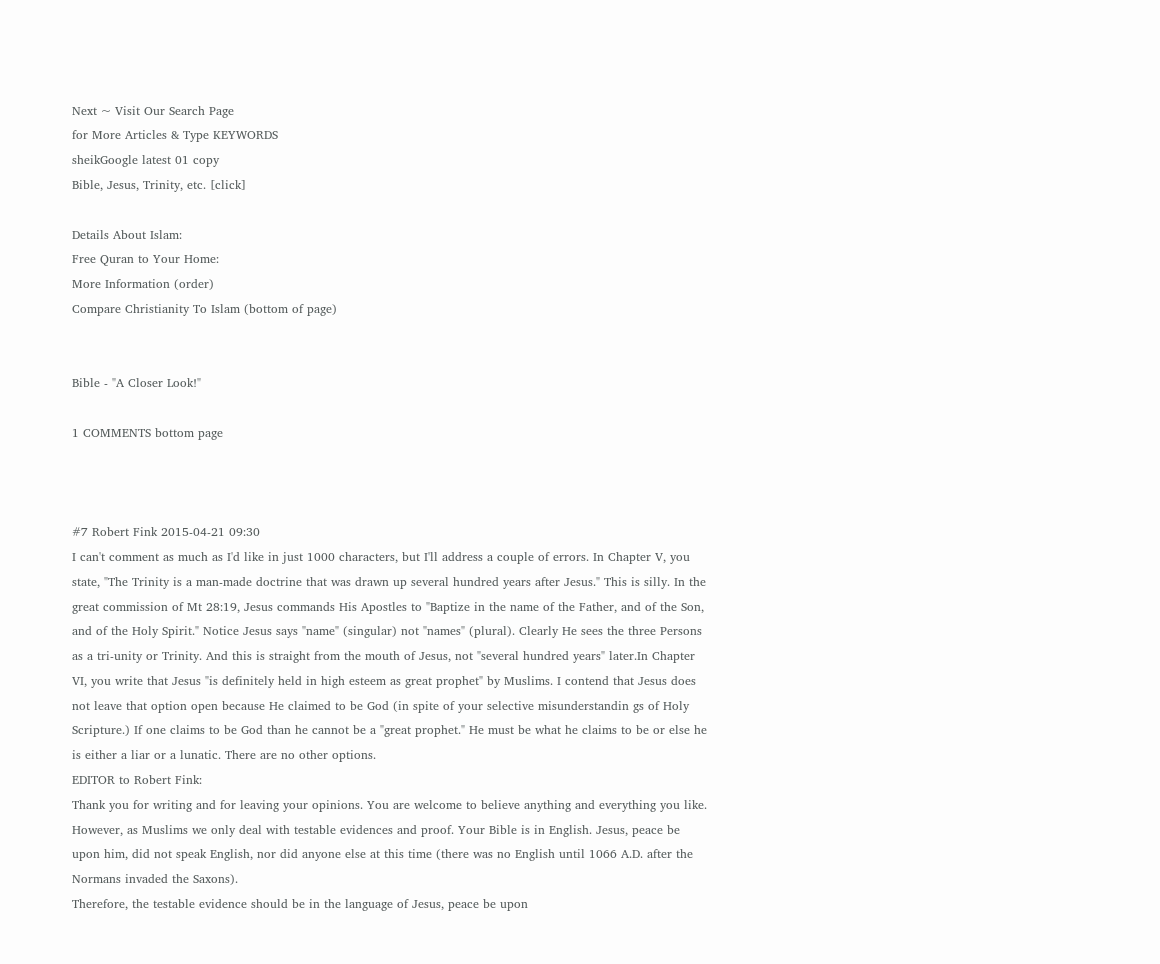Next ~ Visit Our Search Page
for More Articles & Type KEYWORDS
sheikGoogle latest 01 copy
Bible, Jesus, Trinity, etc. [click]

Details About Islam:
Free Quran to Your Home:
More Information (order)
Compare Christianity To Islam (bottom of page)


Bible - "A Closer Look!"

1 COMMENTS bottom page



#7 Robert Fink 2015-04-21 09:30
I can't comment as much as I'd like in just 1000 characters, but I'll address a couple of errors. In Chapter V, you state, "The Trinity is a man-made doctrine that was drawn up several hundred years after Jesus." This is silly. In the great commission of Mt 28:19, Jesus commands His Apostles to "Baptize in the name of the Father, and of the Son, and of the Holy Spirit." Notice Jesus says "name" (singular) not "names" (plural). Clearly He sees the three Persons as a tri-unity or Trinity. And this is straight from the mouth of Jesus, not "several hundred years" later.In Chapter VI, you write that Jesus "is definitely held in high esteem as great prophet" by Muslims. I contend that Jesus does not leave that option open because He claimed to be God (in spite of your selective misunderstandin gs of Holy Scripture.) If one claims to be God than he cannot be a "great prophet." He must be what he claims to be or else he is either a liar or a lunatic. There are no other options.
EDITOR to Robert Fink:
Thank you for writing and for leaving your opinions. You are welcome to believe anything and everything you like.
However, as Muslims we only deal with testable evidences and proof. Your Bible is in English. Jesus, peace be upon him, did not speak English, nor did anyone else at this time (there was no English until 1066 A.D. after the Normans invaded the Saxons).
Therefore, the testable evidence should be in the language of Jesus, peace be upon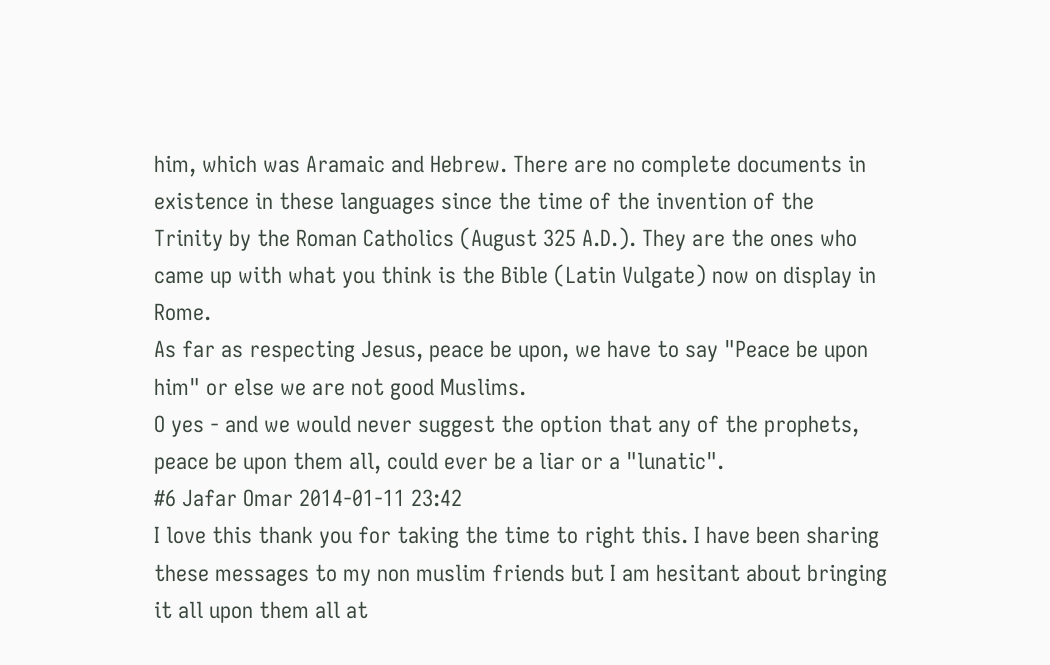him, which was Aramaic and Hebrew. There are no complete documents in existence in these languages since the time of the invention of the Trinity by the Roman Catholics (August 325 A.D.). They are the ones who came up with what you think is the Bible (Latin Vulgate) now on display in Rome.
As far as respecting Jesus, peace be upon, we have to say "Peace be upon him" or else we are not good Muslims.
O yes - and we would never suggest the option that any of the prophets, peace be upon them all, could ever be a liar or a "lunatic".
#6 Jafar Omar 2014-01-11 23:42
I love this thank you for taking the time to right this. I have been sharing these messages to my non muslim friends but I am hesitant about bringing it all upon them all at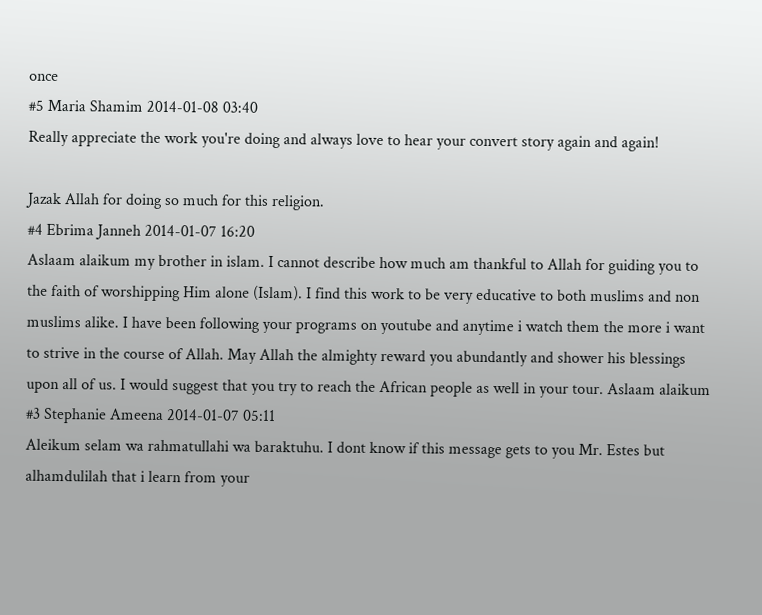once
#5 Maria Shamim 2014-01-08 03:40
Really appreciate the work you're doing and always love to hear your convert story again and again!

Jazak Allah for doing so much for this religion.
#4 Ebrima Janneh 2014-01-07 16:20
Aslaam alaikum my brother in islam. I cannot describe how much am thankful to Allah for guiding you to the faith of worshipping Him alone (Islam). I find this work to be very educative to both muslims and non muslims alike. I have been following your programs on youtube and anytime i watch them the more i want to strive in the course of Allah. May Allah the almighty reward you abundantly and shower his blessings upon all of us. I would suggest that you try to reach the African people as well in your tour. Aslaam alaikum
#3 Stephanie Ameena 2014-01-07 05:11
Aleikum selam wa rahmatullahi wa baraktuhu. I dont know if this message gets to you Mr. Estes but alhamdulilah that i learn from your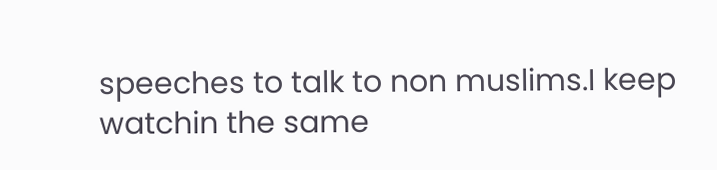speeches to talk to non muslims.I keep watchin the same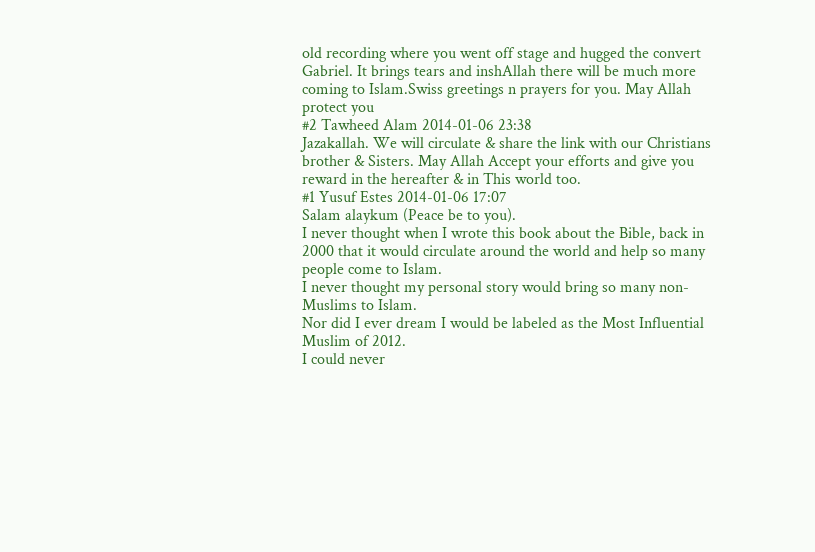old recording where you went off stage and hugged the convert Gabriel. It brings tears and inshAllah there will be much more coming to Islam.Swiss greetings n prayers for you. May Allah protect you
#2 Tawheed Alam 2014-01-06 23:38
Jazakallah. We will circulate & share the link with our Christians brother & Sisters. May Allah Accept your efforts and give you reward in the hereafter & in This world too.
#1 Yusuf Estes 2014-01-06 17:07
Salam alaykum (Peace be to you).
I never thought when I wrote this book about the Bible, back in 2000 that it would circulate around the world and help so many people come to Islam.
I never thought my personal story would bring so many non-Muslims to Islam.
Nor did I ever dream I would be labeled as the Most Influential Muslim of 2012.
I could never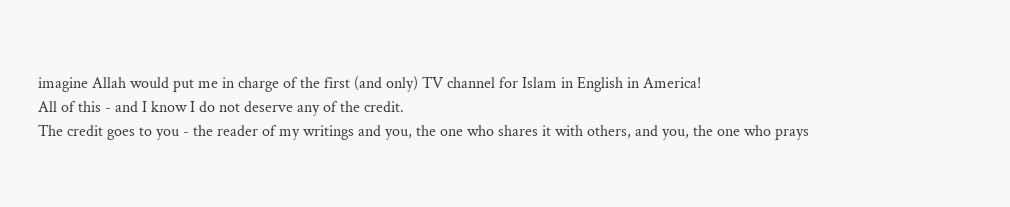imagine Allah would put me in charge of the first (and only) TV channel for Islam in English in America!
All of this - and I know I do not deserve any of the credit.
The credit goes to you - the reader of my writings and you, the one who shares it with others, and you, the one who prays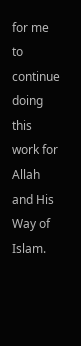for me to continue doing this work for Allah and His Way of Islam.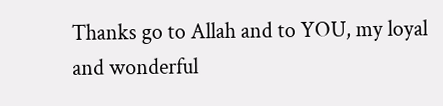Thanks go to Allah and to YOU, my loyal and wonderful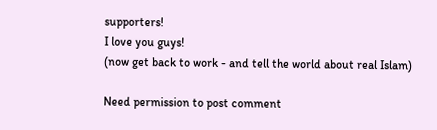supporters!
I love you guys!
(now get back to work - and tell the world about real Islam)

Need permission to post comment